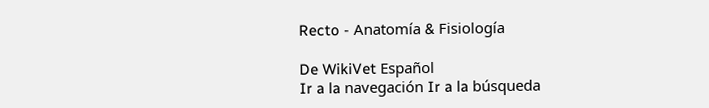Recto - Anatomía & Fisiología

De WikiVet Español
Ir a la navegación Ir a la búsqueda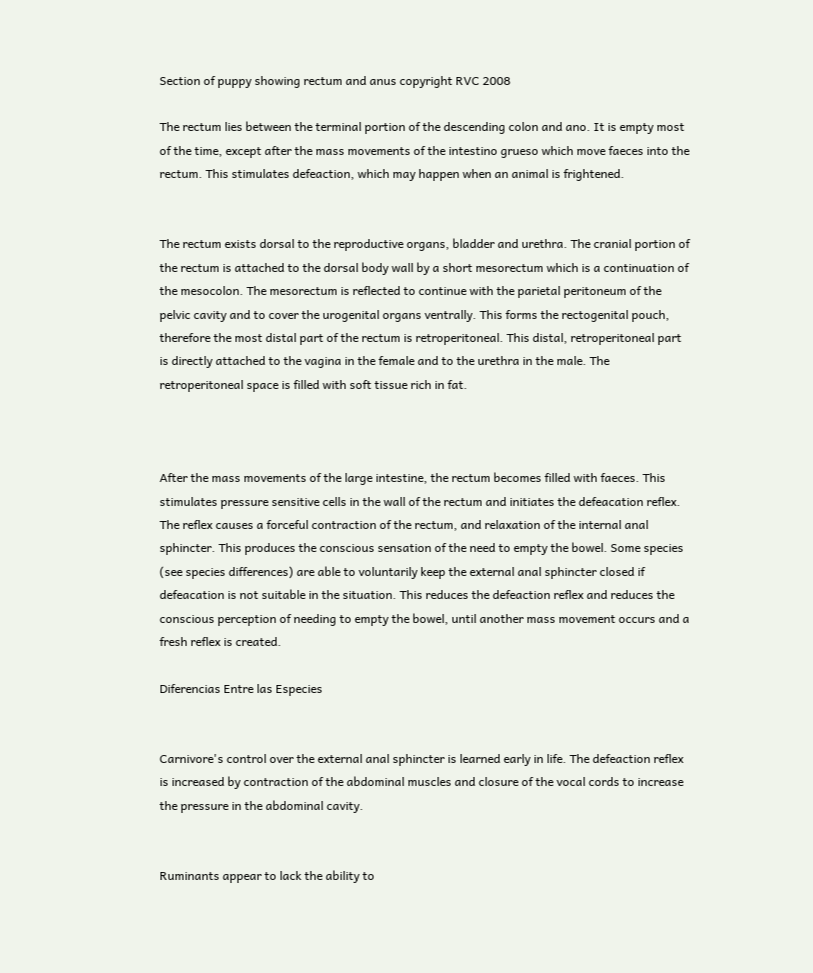Section of puppy showing rectum and anus copyright RVC 2008

The rectum lies between the terminal portion of the descending colon and ano. It is empty most of the time, except after the mass movements of the intestino grueso which move faeces into the rectum. This stimulates defeaction, which may happen when an animal is frightened.


The rectum exists dorsal to the reproductive organs, bladder and urethra. The cranial portion of the rectum is attached to the dorsal body wall by a short mesorectum which is a continuation of the mesocolon. The mesorectum is reflected to continue with the parietal peritoneum of the pelvic cavity and to cover the urogenital organs ventrally. This forms the rectogenital pouch, therefore the most distal part of the rectum is retroperitoneal. This distal, retroperitoneal part is directly attached to the vagina in the female and to the urethra in the male. The retroperitoneal space is filled with soft tissue rich in fat.



After the mass movements of the large intestine, the rectum becomes filled with faeces. This stimulates pressure sensitive cells in the wall of the rectum and initiates the defeacation reflex. The reflex causes a forceful contraction of the rectum, and relaxation of the internal anal sphincter. This produces the conscious sensation of the need to empty the bowel. Some species (see species differences) are able to voluntarily keep the external anal sphincter closed if defeacation is not suitable in the situation. This reduces the defeaction reflex and reduces the conscious perception of needing to empty the bowel, until another mass movement occurs and a fresh reflex is created.

Diferencias Entre las Especies


Carnivore's control over the external anal sphincter is learned early in life. The defeaction reflex is increased by contraction of the abdominal muscles and closure of the vocal cords to increase the pressure in the abdominal cavity.


Ruminants appear to lack the ability to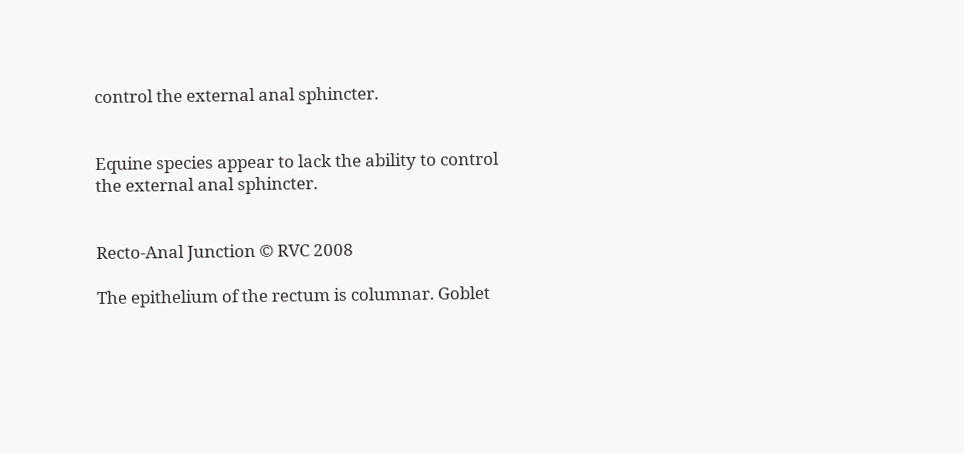control the external anal sphincter.


Equine species appear to lack the ability to control the external anal sphincter.


Recto-Anal Junction © RVC 2008

The epithelium of the rectum is columnar. Goblet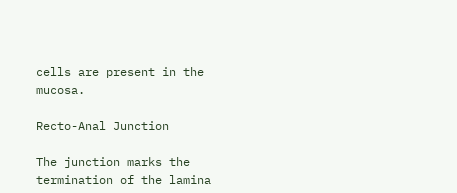cells are present in the mucosa.

Recto-Anal Junction

The junction marks the termination of the lamina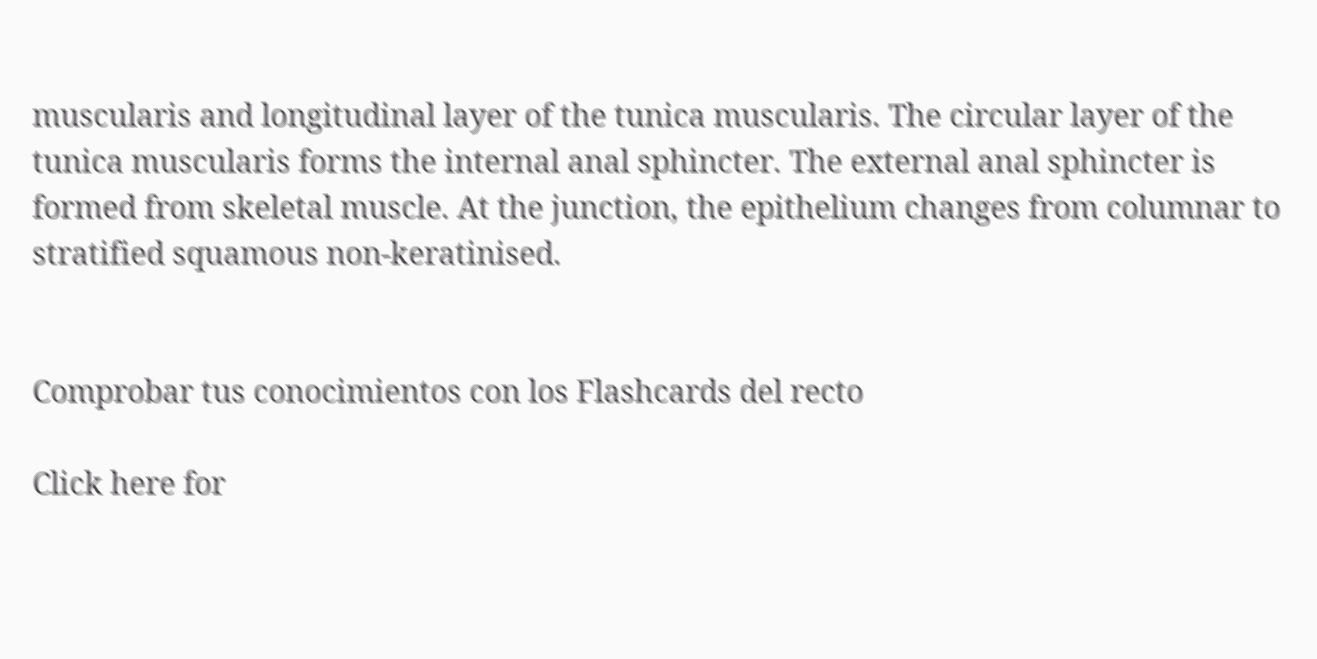muscularis and longitudinal layer of the tunica muscularis. The circular layer of the tunica muscularis forms the internal anal sphincter. The external anal sphincter is formed from skeletal muscle. At the junction, the epithelium changes from columnar to stratified squamous non-keratinised.


Comprobar tus conocimientos con los Flashcards del recto

Click here for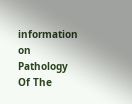information on Pathology Of The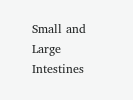Small and Large Intestines